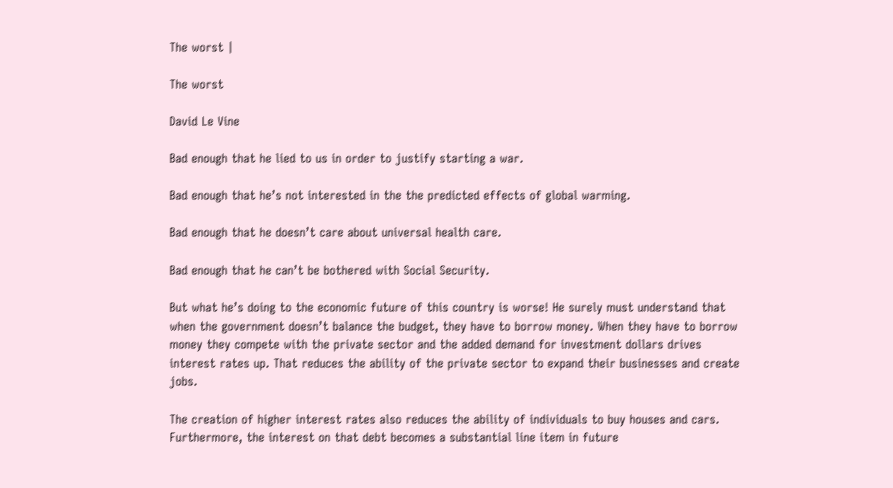The worst |

The worst

David Le Vine

Bad enough that he lied to us in order to justify starting a war.

Bad enough that he’s not interested in the the predicted effects of global warming.

Bad enough that he doesn’t care about universal health care.

Bad enough that he can’t be bothered with Social Security.

But what he’s doing to the economic future of this country is worse! He surely must understand that when the government doesn’t balance the budget, they have to borrow money. When they have to borrow money they compete with the private sector and the added demand for investment dollars drives interest rates up. That reduces the ability of the private sector to expand their businesses and create jobs.

The creation of higher interest rates also reduces the ability of individuals to buy houses and cars. Furthermore, the interest on that debt becomes a substantial line item in future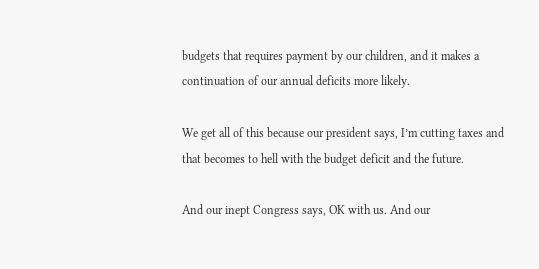budgets that requires payment by our children, and it makes a continuation of our annual deficits more likely.

We get all of this because our president says, I’m cutting taxes and that becomes to hell with the budget deficit and the future.

And our inept Congress says, OK with us. And our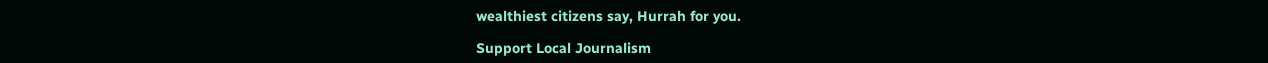wealthiest citizens say, Hurrah for you.

Support Local Journalism